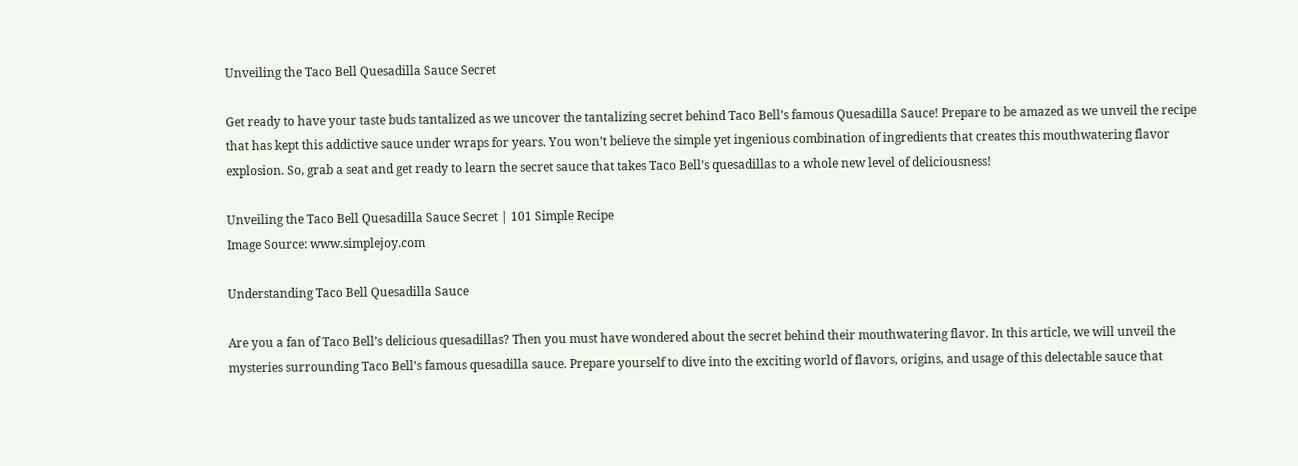Unveiling the Taco Bell Quesadilla Sauce Secret

Get ready to have your taste buds tantalized as we uncover the tantalizing secret behind Taco Bell’s famous Quesadilla Sauce! Prepare to be amazed as we unveil the recipe that has kept this addictive sauce under wraps for years. You won’t believe the simple yet ingenious combination of ingredients that creates this mouthwatering flavor explosion. So, grab a seat and get ready to learn the secret sauce that takes Taco Bell’s quesadillas to a whole new level of deliciousness!

Unveiling the Taco Bell Quesadilla Sauce Secret | 101 Simple Recipe
Image Source: www.simplejoy.com

Understanding Taco Bell Quesadilla Sauce

Are you a fan of Taco Bell’s delicious quesadillas? Then you must have wondered about the secret behind their mouthwatering flavor. In this article, we will unveil the mysteries surrounding Taco Bell’s famous quesadilla sauce. Prepare yourself to dive into the exciting world of flavors, origins, and usage of this delectable sauce that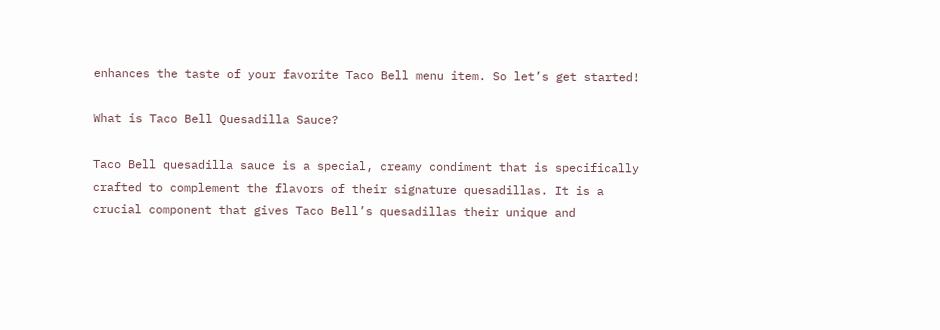enhances the taste of your favorite Taco Bell menu item. So let’s get started!

What is Taco Bell Quesadilla Sauce?

Taco Bell quesadilla sauce is a special, creamy condiment that is specifically crafted to complement the flavors of their signature quesadillas. It is a crucial component that gives Taco Bell’s quesadillas their unique and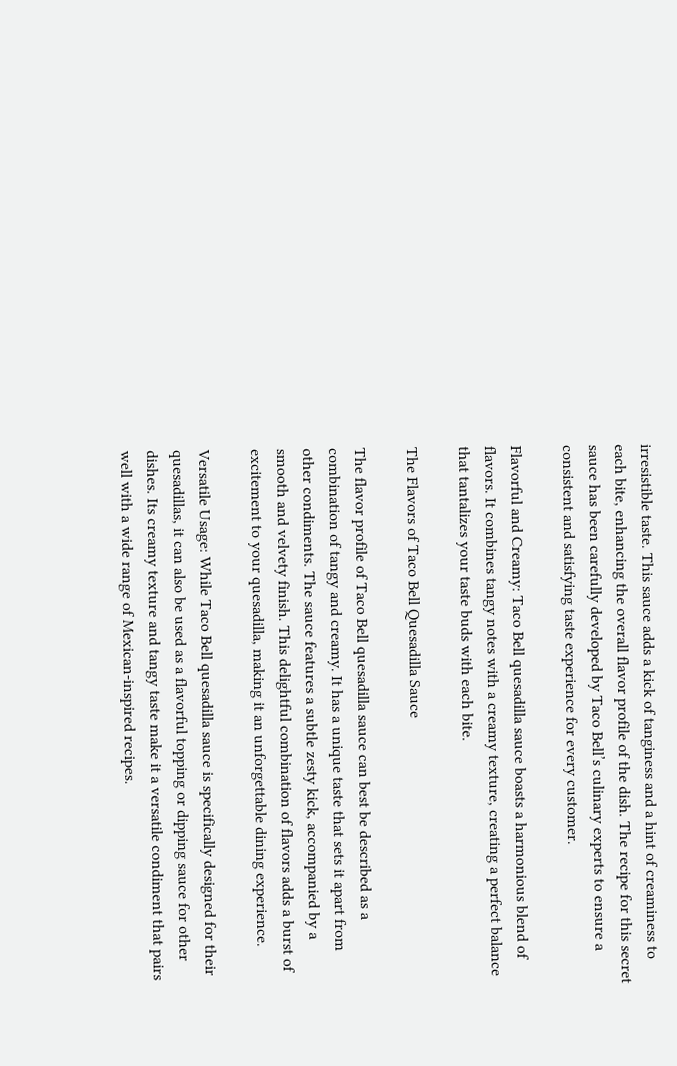irresistible taste. This sauce adds a kick of tanginess and a hint of creaminess to each bite, enhancing the overall flavor profile of the dish. The recipe for this secret sauce has been carefully developed by Taco Bell’s culinary experts to ensure a consistent and satisfying taste experience for every customer.

Flavorful and Creamy: Taco Bell quesadilla sauce boasts a harmonious blend of flavors. It combines tangy notes with a creamy texture, creating a perfect balance that tantalizes your taste buds with each bite.

The Flavors of Taco Bell Quesadilla Sauce

The flavor profile of Taco Bell quesadilla sauce can best be described as a combination of tangy and creamy. It has a unique taste that sets it apart from other condiments. The sauce features a subtle zesty kick, accompanied by a smooth and velvety finish. This delightful combination of flavors adds a burst of excitement to your quesadilla, making it an unforgettable dining experience.

Versatile Usage: While Taco Bell quesadilla sauce is specifically designed for their quesadillas, it can also be used as a flavorful topping or dipping sauce for other dishes. Its creamy texture and tangy taste make it a versatile condiment that pairs well with a wide range of Mexican-inspired recipes.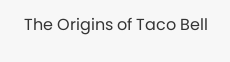The Origins of Taco Bell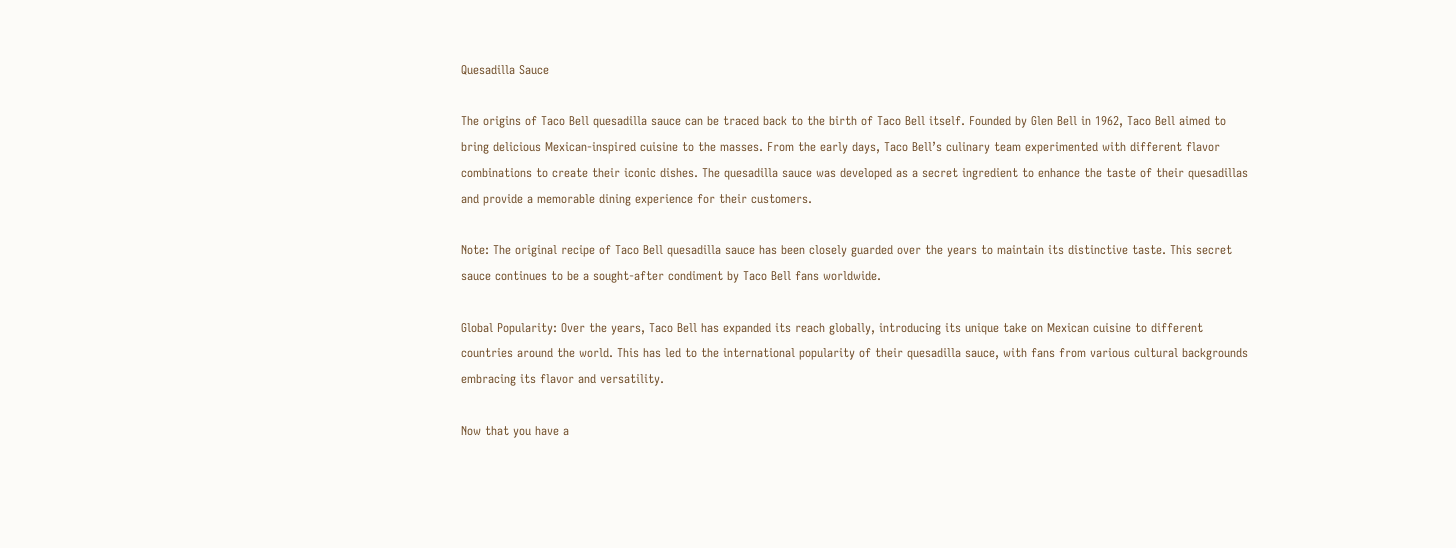Quesadilla Sauce

The origins of Taco Bell quesadilla sauce can be traced back to the birth of Taco Bell itself. Founded by Glen Bell in 1962, Taco Bell aimed to bring delicious Mexican-inspired cuisine to the masses. From the early days, Taco Bell’s culinary team experimented with different flavor combinations to create their iconic dishes. The quesadilla sauce was developed as a secret ingredient to enhance the taste of their quesadillas and provide a memorable dining experience for their customers.

Note: The original recipe of Taco Bell quesadilla sauce has been closely guarded over the years to maintain its distinctive taste. This secret sauce continues to be a sought-after condiment by Taco Bell fans worldwide.

Global Popularity: Over the years, Taco Bell has expanded its reach globally, introducing its unique take on Mexican cuisine to different countries around the world. This has led to the international popularity of their quesadilla sauce, with fans from various cultural backgrounds embracing its flavor and versatility.

Now that you have a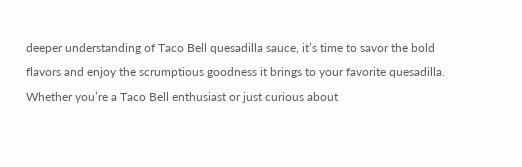deeper understanding of Taco Bell quesadilla sauce, it’s time to savor the bold flavors and enjoy the scrumptious goodness it brings to your favorite quesadilla. Whether you’re a Taco Bell enthusiast or just curious about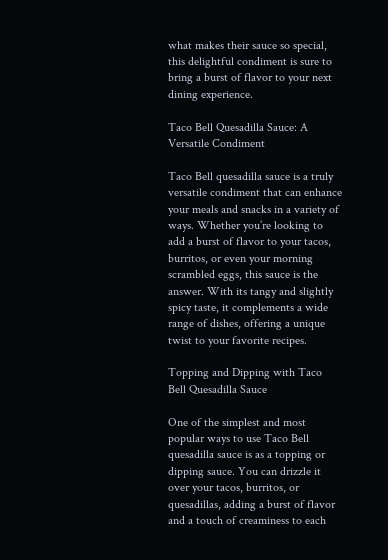what makes their sauce so special, this delightful condiment is sure to bring a burst of flavor to your next dining experience.

Taco Bell Quesadilla Sauce: A Versatile Condiment

Taco Bell quesadilla sauce is a truly versatile condiment that can enhance your meals and snacks in a variety of ways. Whether you’re looking to add a burst of flavor to your tacos, burritos, or even your morning scrambled eggs, this sauce is the answer. With its tangy and slightly spicy taste, it complements a wide range of dishes, offering a unique twist to your favorite recipes.

Topping and Dipping with Taco Bell Quesadilla Sauce

One of the simplest and most popular ways to use Taco Bell quesadilla sauce is as a topping or dipping sauce. You can drizzle it over your tacos, burritos, or quesadillas, adding a burst of flavor and a touch of creaminess to each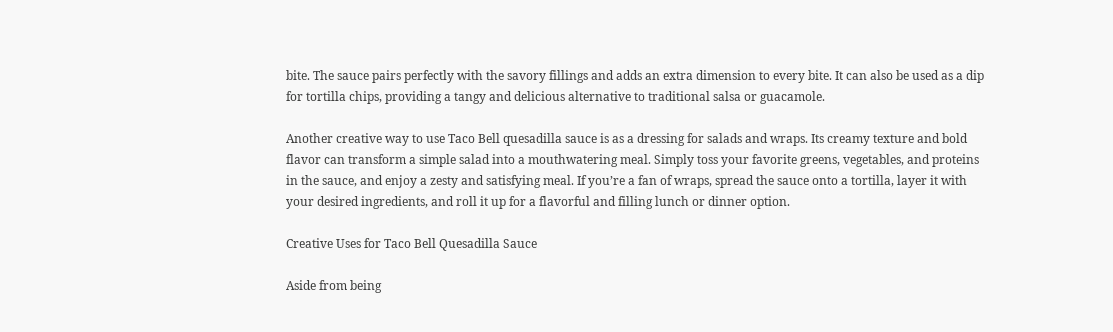bite. The sauce pairs perfectly with the savory fillings and adds an extra dimension to every bite. It can also be used as a dip for tortilla chips, providing a tangy and delicious alternative to traditional salsa or guacamole.

Another creative way to use Taco Bell quesadilla sauce is as a dressing for salads and wraps. Its creamy texture and bold flavor can transform a simple salad into a mouthwatering meal. Simply toss your favorite greens, vegetables, and proteins in the sauce, and enjoy a zesty and satisfying meal. If you’re a fan of wraps, spread the sauce onto a tortilla, layer it with your desired ingredients, and roll it up for a flavorful and filling lunch or dinner option.

Creative Uses for Taco Bell Quesadilla Sauce

Aside from being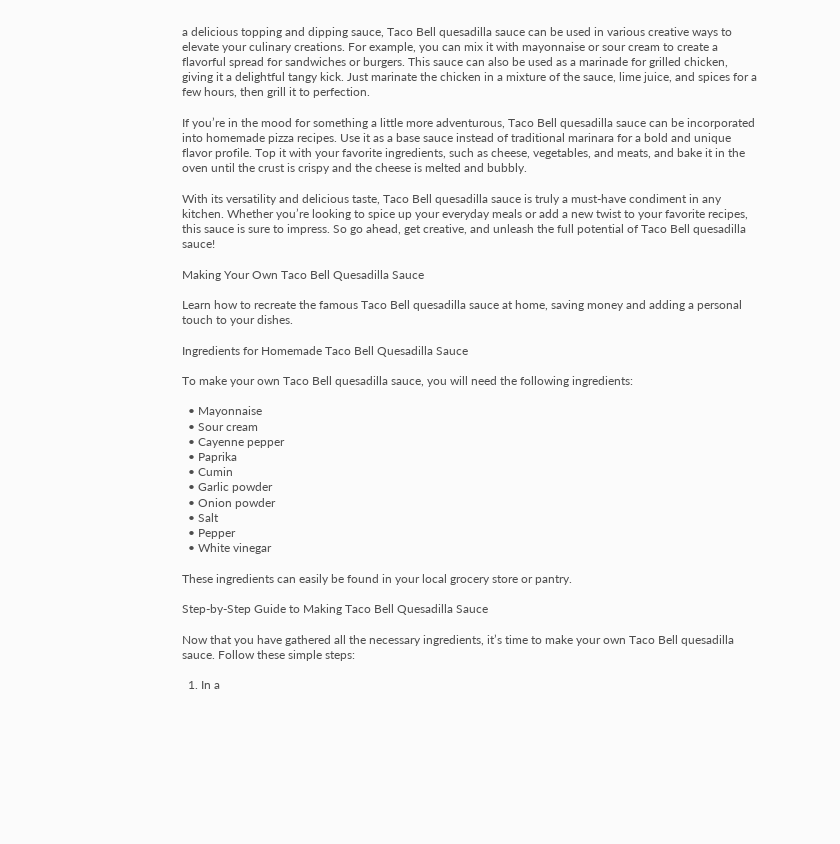a delicious topping and dipping sauce, Taco Bell quesadilla sauce can be used in various creative ways to elevate your culinary creations. For example, you can mix it with mayonnaise or sour cream to create a flavorful spread for sandwiches or burgers. This sauce can also be used as a marinade for grilled chicken, giving it a delightful tangy kick. Just marinate the chicken in a mixture of the sauce, lime juice, and spices for a few hours, then grill it to perfection.

If you’re in the mood for something a little more adventurous, Taco Bell quesadilla sauce can be incorporated into homemade pizza recipes. Use it as a base sauce instead of traditional marinara for a bold and unique flavor profile. Top it with your favorite ingredients, such as cheese, vegetables, and meats, and bake it in the oven until the crust is crispy and the cheese is melted and bubbly.

With its versatility and delicious taste, Taco Bell quesadilla sauce is truly a must-have condiment in any kitchen. Whether you’re looking to spice up your everyday meals or add a new twist to your favorite recipes, this sauce is sure to impress. So go ahead, get creative, and unleash the full potential of Taco Bell quesadilla sauce!

Making Your Own Taco Bell Quesadilla Sauce

Learn how to recreate the famous Taco Bell quesadilla sauce at home, saving money and adding a personal touch to your dishes.

Ingredients for Homemade Taco Bell Quesadilla Sauce

To make your own Taco Bell quesadilla sauce, you will need the following ingredients:

  • Mayonnaise
  • Sour cream
  • Cayenne pepper
  • Paprika
  • Cumin
  • Garlic powder
  • Onion powder
  • Salt
  • Pepper
  • White vinegar

These ingredients can easily be found in your local grocery store or pantry.

Step-by-Step Guide to Making Taco Bell Quesadilla Sauce

Now that you have gathered all the necessary ingredients, it’s time to make your own Taco Bell quesadilla sauce. Follow these simple steps:

  1. In a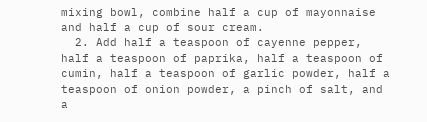mixing bowl, combine half a cup of mayonnaise and half a cup of sour cream.
  2. Add half a teaspoon of cayenne pepper, half a teaspoon of paprika, half a teaspoon of cumin, half a teaspoon of garlic powder, half a teaspoon of onion powder, a pinch of salt, and a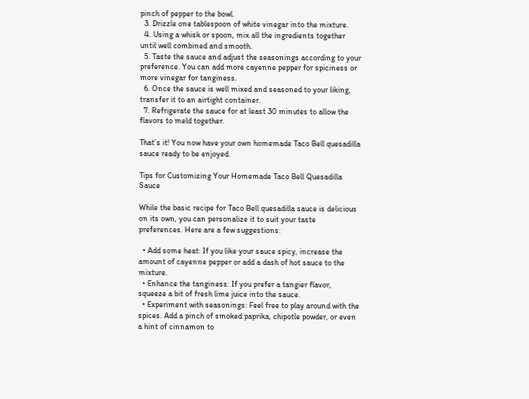pinch of pepper to the bowl.
  3. Drizzle one tablespoon of white vinegar into the mixture.
  4. Using a whisk or spoon, mix all the ingredients together until well combined and smooth.
  5. Taste the sauce and adjust the seasonings according to your preference. You can add more cayenne pepper for spiciness or more vinegar for tanginess.
  6. Once the sauce is well mixed and seasoned to your liking, transfer it to an airtight container.
  7. Refrigerate the sauce for at least 30 minutes to allow the flavors to meld together.

That’s it! You now have your own homemade Taco Bell quesadilla sauce ready to be enjoyed.

Tips for Customizing Your Homemade Taco Bell Quesadilla Sauce

While the basic recipe for Taco Bell quesadilla sauce is delicious on its own, you can personalize it to suit your taste preferences. Here are a few suggestions:

  • Add some heat: If you like your sauce spicy, increase the amount of cayenne pepper or add a dash of hot sauce to the mixture.
  • Enhance the tanginess: If you prefer a tangier flavor, squeeze a bit of fresh lime juice into the sauce.
  • Experiment with seasonings: Feel free to play around with the spices. Add a pinch of smoked paprika, chipotle powder, or even a hint of cinnamon to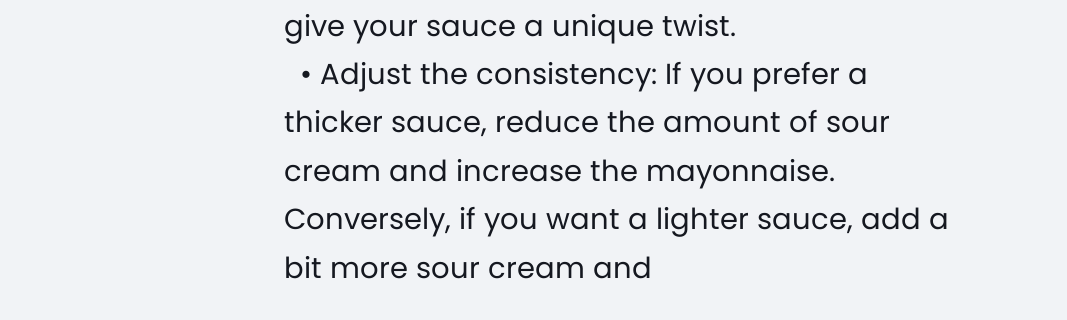give your sauce a unique twist.
  • Adjust the consistency: If you prefer a thicker sauce, reduce the amount of sour cream and increase the mayonnaise. Conversely, if you want a lighter sauce, add a bit more sour cream and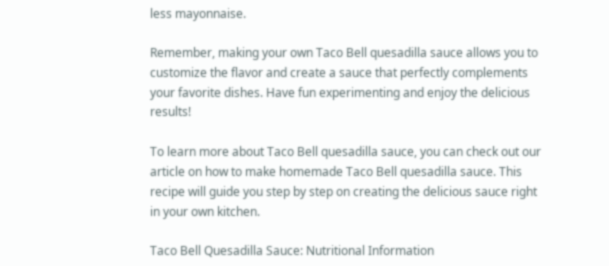less mayonnaise.

Remember, making your own Taco Bell quesadilla sauce allows you to customize the flavor and create a sauce that perfectly complements your favorite dishes. Have fun experimenting and enjoy the delicious results!

To learn more about Taco Bell quesadilla sauce, you can check out our article on how to make homemade Taco Bell quesadilla sauce. This recipe will guide you step by step on creating the delicious sauce right in your own kitchen.

Taco Bell Quesadilla Sauce: Nutritional Information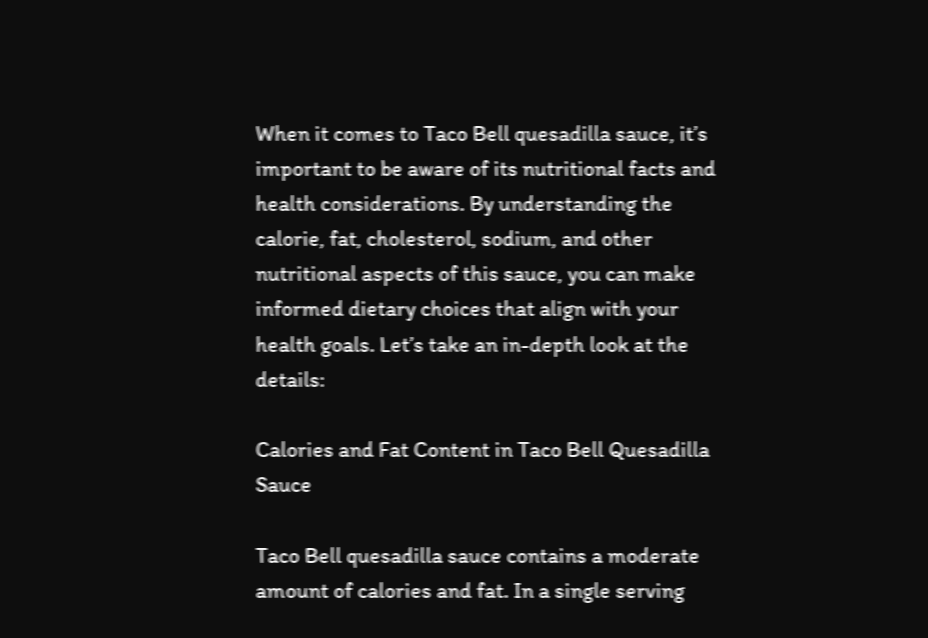When it comes to Taco Bell quesadilla sauce, it’s important to be aware of its nutritional facts and health considerations. By understanding the calorie, fat, cholesterol, sodium, and other nutritional aspects of this sauce, you can make informed dietary choices that align with your health goals. Let’s take an in-depth look at the details:

Calories and Fat Content in Taco Bell Quesadilla Sauce

Taco Bell quesadilla sauce contains a moderate amount of calories and fat. In a single serving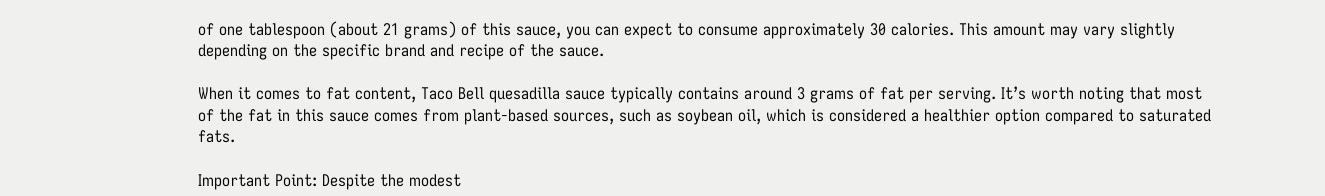of one tablespoon (about 21 grams) of this sauce, you can expect to consume approximately 30 calories. This amount may vary slightly depending on the specific brand and recipe of the sauce.

When it comes to fat content, Taco Bell quesadilla sauce typically contains around 3 grams of fat per serving. It’s worth noting that most of the fat in this sauce comes from plant-based sources, such as soybean oil, which is considered a healthier option compared to saturated fats.

Important Point: Despite the modest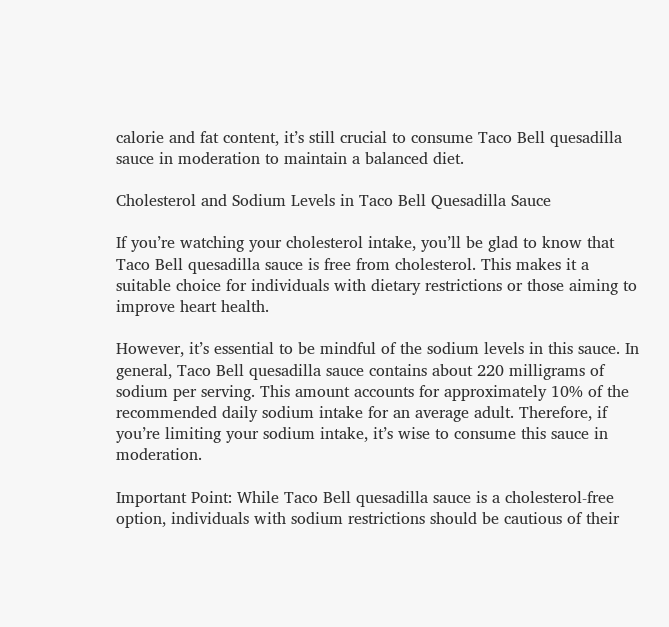calorie and fat content, it’s still crucial to consume Taco Bell quesadilla sauce in moderation to maintain a balanced diet.

Cholesterol and Sodium Levels in Taco Bell Quesadilla Sauce

If you’re watching your cholesterol intake, you’ll be glad to know that Taco Bell quesadilla sauce is free from cholesterol. This makes it a suitable choice for individuals with dietary restrictions or those aiming to improve heart health.

However, it’s essential to be mindful of the sodium levels in this sauce. In general, Taco Bell quesadilla sauce contains about 220 milligrams of sodium per serving. This amount accounts for approximately 10% of the recommended daily sodium intake for an average adult. Therefore, if you’re limiting your sodium intake, it’s wise to consume this sauce in moderation.

Important Point: While Taco Bell quesadilla sauce is a cholesterol-free option, individuals with sodium restrictions should be cautious of their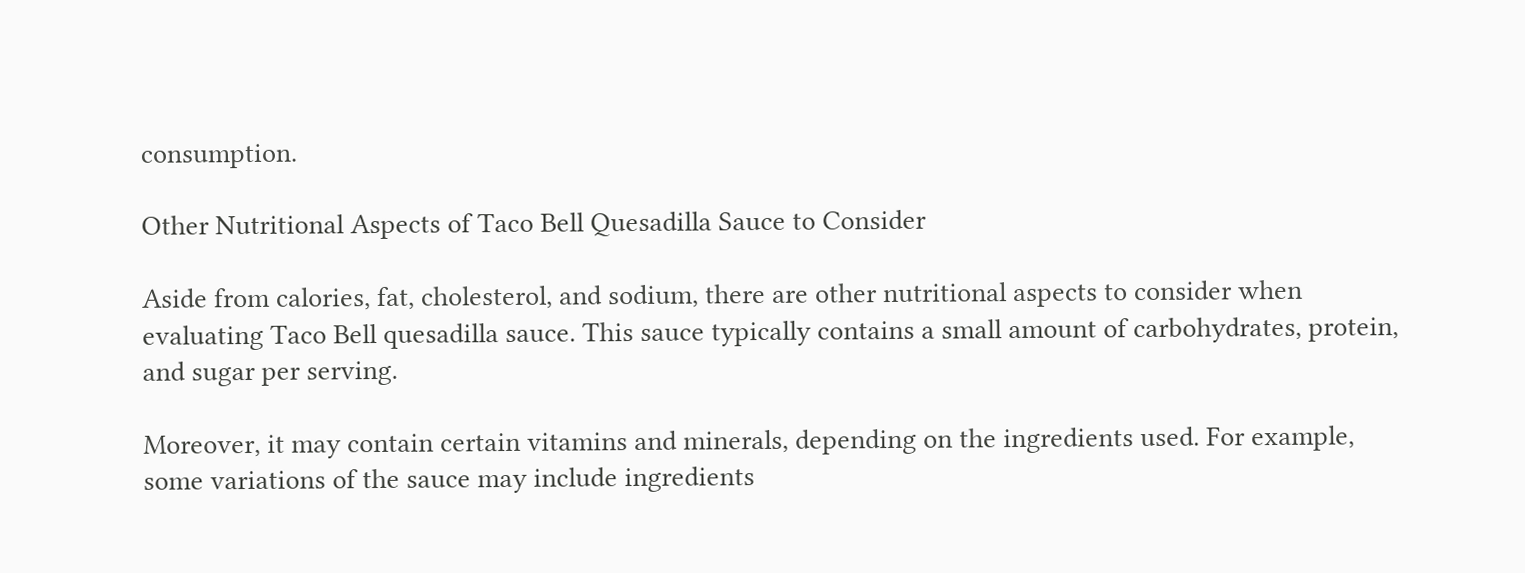consumption.

Other Nutritional Aspects of Taco Bell Quesadilla Sauce to Consider

Aside from calories, fat, cholesterol, and sodium, there are other nutritional aspects to consider when evaluating Taco Bell quesadilla sauce. This sauce typically contains a small amount of carbohydrates, protein, and sugar per serving.

Moreover, it may contain certain vitamins and minerals, depending on the ingredients used. For example, some variations of the sauce may include ingredients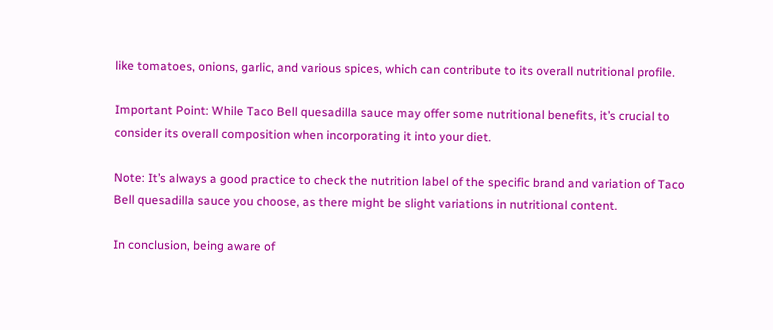like tomatoes, onions, garlic, and various spices, which can contribute to its overall nutritional profile.

Important Point: While Taco Bell quesadilla sauce may offer some nutritional benefits, it’s crucial to consider its overall composition when incorporating it into your diet.

Note: It’s always a good practice to check the nutrition label of the specific brand and variation of Taco Bell quesadilla sauce you choose, as there might be slight variations in nutritional content.

In conclusion, being aware of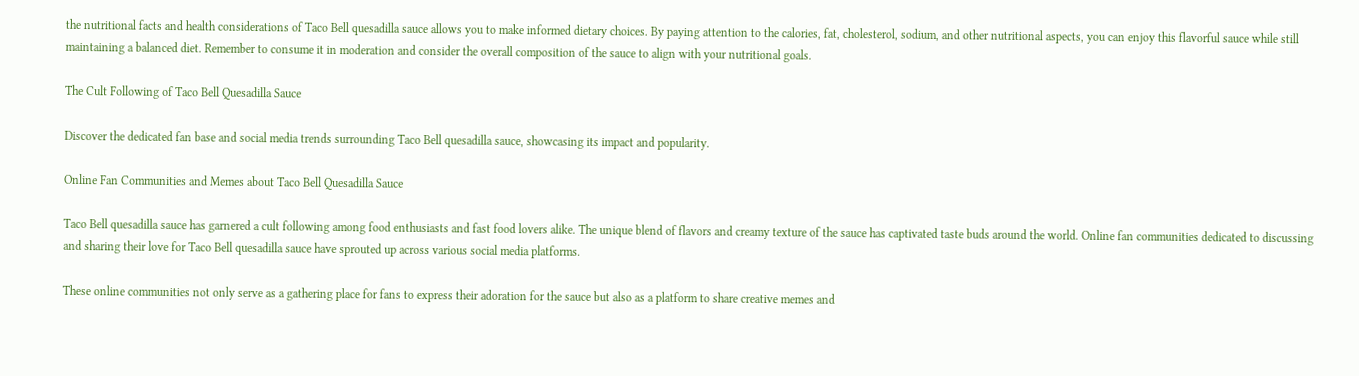the nutritional facts and health considerations of Taco Bell quesadilla sauce allows you to make informed dietary choices. By paying attention to the calories, fat, cholesterol, sodium, and other nutritional aspects, you can enjoy this flavorful sauce while still maintaining a balanced diet. Remember to consume it in moderation and consider the overall composition of the sauce to align with your nutritional goals.

The Cult Following of Taco Bell Quesadilla Sauce

Discover the dedicated fan base and social media trends surrounding Taco Bell quesadilla sauce, showcasing its impact and popularity.

Online Fan Communities and Memes about Taco Bell Quesadilla Sauce

Taco Bell quesadilla sauce has garnered a cult following among food enthusiasts and fast food lovers alike. The unique blend of flavors and creamy texture of the sauce has captivated taste buds around the world. Online fan communities dedicated to discussing and sharing their love for Taco Bell quesadilla sauce have sprouted up across various social media platforms.

These online communities not only serve as a gathering place for fans to express their adoration for the sauce but also as a platform to share creative memes and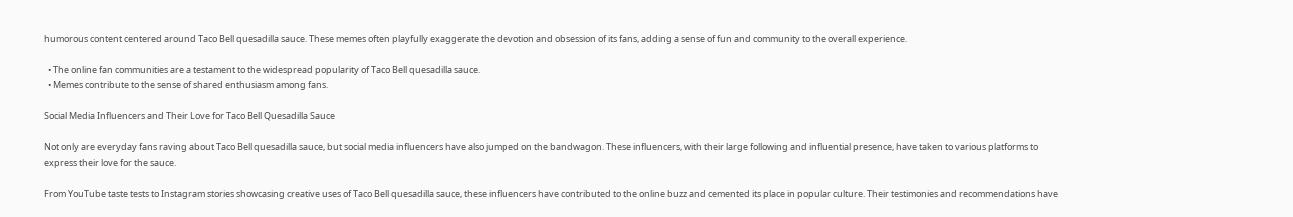humorous content centered around Taco Bell quesadilla sauce. These memes often playfully exaggerate the devotion and obsession of its fans, adding a sense of fun and community to the overall experience.

  • The online fan communities are a testament to the widespread popularity of Taco Bell quesadilla sauce.
  • Memes contribute to the sense of shared enthusiasm among fans.

Social Media Influencers and Their Love for Taco Bell Quesadilla Sauce

Not only are everyday fans raving about Taco Bell quesadilla sauce, but social media influencers have also jumped on the bandwagon. These influencers, with their large following and influential presence, have taken to various platforms to express their love for the sauce.

From YouTube taste tests to Instagram stories showcasing creative uses of Taco Bell quesadilla sauce, these influencers have contributed to the online buzz and cemented its place in popular culture. Their testimonies and recommendations have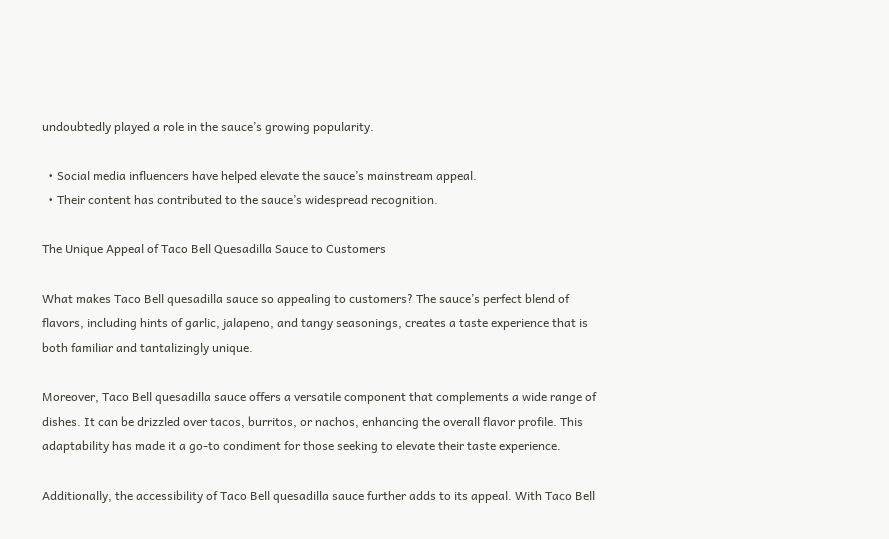undoubtedly played a role in the sauce’s growing popularity.

  • Social media influencers have helped elevate the sauce’s mainstream appeal.
  • Their content has contributed to the sauce’s widespread recognition.

The Unique Appeal of Taco Bell Quesadilla Sauce to Customers

What makes Taco Bell quesadilla sauce so appealing to customers? The sauce’s perfect blend of flavors, including hints of garlic, jalapeno, and tangy seasonings, creates a taste experience that is both familiar and tantalizingly unique.

Moreover, Taco Bell quesadilla sauce offers a versatile component that complements a wide range of dishes. It can be drizzled over tacos, burritos, or nachos, enhancing the overall flavor profile. This adaptability has made it a go-to condiment for those seeking to elevate their taste experience.

Additionally, the accessibility of Taco Bell quesadilla sauce further adds to its appeal. With Taco Bell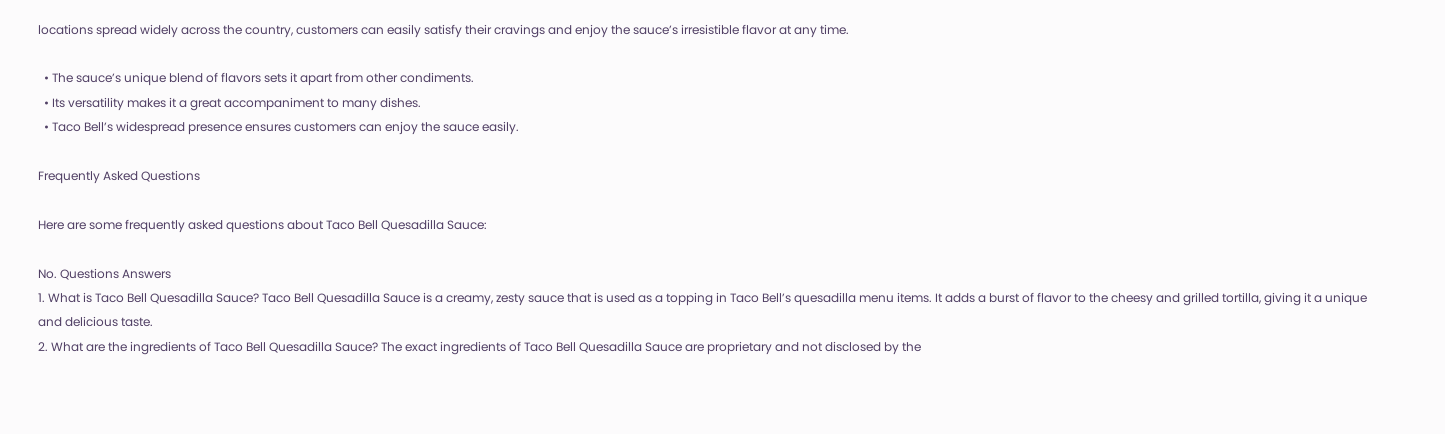locations spread widely across the country, customers can easily satisfy their cravings and enjoy the sauce’s irresistible flavor at any time.

  • The sauce’s unique blend of flavors sets it apart from other condiments.
  • Its versatility makes it a great accompaniment to many dishes.
  • Taco Bell’s widespread presence ensures customers can enjoy the sauce easily.

Frequently Asked Questions

Here are some frequently asked questions about Taco Bell Quesadilla Sauce:

No. Questions Answers
1. What is Taco Bell Quesadilla Sauce? Taco Bell Quesadilla Sauce is a creamy, zesty sauce that is used as a topping in Taco Bell’s quesadilla menu items. It adds a burst of flavor to the cheesy and grilled tortilla, giving it a unique and delicious taste.
2. What are the ingredients of Taco Bell Quesadilla Sauce? The exact ingredients of Taco Bell Quesadilla Sauce are proprietary and not disclosed by the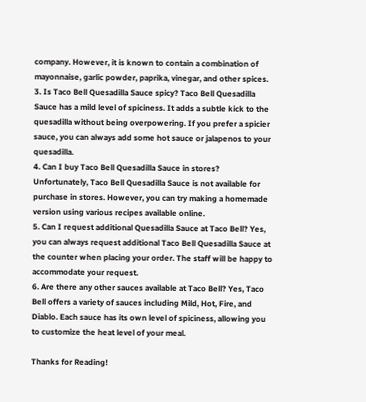company. However, it is known to contain a combination of mayonnaise, garlic powder, paprika, vinegar, and other spices.
3. Is Taco Bell Quesadilla Sauce spicy? Taco Bell Quesadilla Sauce has a mild level of spiciness. It adds a subtle kick to the quesadilla without being overpowering. If you prefer a spicier sauce, you can always add some hot sauce or jalapenos to your quesadilla.
4. Can I buy Taco Bell Quesadilla Sauce in stores? Unfortunately, Taco Bell Quesadilla Sauce is not available for purchase in stores. However, you can try making a homemade version using various recipes available online.
5. Can I request additional Quesadilla Sauce at Taco Bell? Yes, you can always request additional Taco Bell Quesadilla Sauce at the counter when placing your order. The staff will be happy to accommodate your request.
6. Are there any other sauces available at Taco Bell? Yes, Taco Bell offers a variety of sauces including Mild, Hot, Fire, and Diablo. Each sauce has its own level of spiciness, allowing you to customize the heat level of your meal.

Thanks for Reading!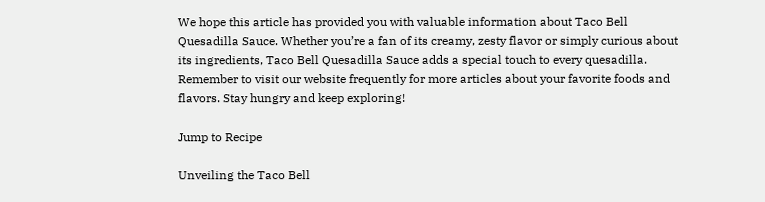We hope this article has provided you with valuable information about Taco Bell Quesadilla Sauce. Whether you’re a fan of its creamy, zesty flavor or simply curious about its ingredients, Taco Bell Quesadilla Sauce adds a special touch to every quesadilla. Remember to visit our website frequently for more articles about your favorite foods and flavors. Stay hungry and keep exploring!

Jump to Recipe

Unveiling the Taco Bell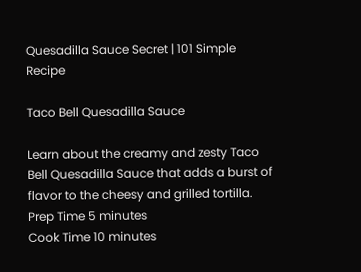Quesadilla Sauce Secret | 101 Simple Recipe

Taco Bell Quesadilla Sauce

Learn about the creamy and zesty Taco Bell Quesadilla Sauce that adds a burst of flavor to the cheesy and grilled tortilla.
Prep Time 5 minutes
Cook Time 10 minutes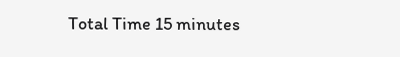Total Time 15 minutes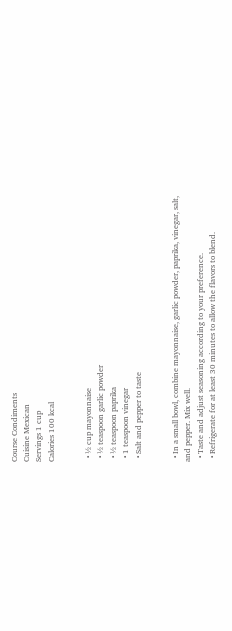Course Condiments
Cuisine Mexican
Servings 1 cup
Calories 100 kcal


  • ½ cup mayonnaise
  • ½ teaspoon garlic powder
  • ½ teaspoon paprika
  • 1 teaspoon vinegar
  • Salt and pepper to taste


  • In a small bowl, combine mayonnaise, garlic powder, paprika, vinegar, salt, and pepper. Mix well.
  • Taste and adjust seasoning according to your preference.
  • Refrigerate for at least 30 minutes to allow the flavors to blend.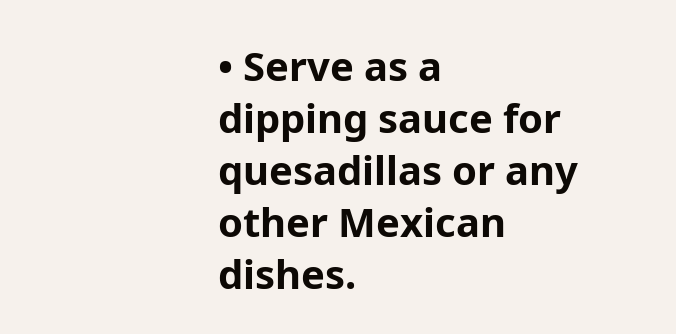• Serve as a dipping sauce for quesadillas or any other Mexican dishes.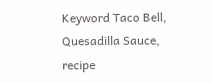Keyword Taco Bell, Quesadilla Sauce, recipe